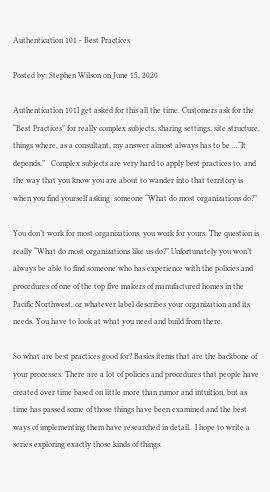Authentication 101 - Best Practices

Posted by: Stephen Wilson on June 15, 2020

Authentication 101I get asked for this all the time. Customers ask for the “Best Practices” for really complex subjects, sharing settings, site structure, things where, as a consultant, my answer almost always has to be ...“It depends.”   Complex subjects are very hard to apply best practices to, and the way that you know you are about to wander into that territory is when you find yourself asking  someone “What do most organizations do?”

You don’t work for most organizations, you work for yours. The question is really “What do most organizations like us do?” Unfortunately you won’t always be able to find someone who has experience with the policies and procedures of one of the top five makers of manufactured homes in the Pacific Northwest, or whatever label describes your organization and its needs. You have to look at what you need and build from there.

So what are best practices good for? Basics items that are the backbone of your processes. There are a lot of policies and procedures that people have created over time based on little more than rumor and intuition, but as time has passed some of those things have been examined and the best ways of implementing them have researched in detail.  I hope to write a series exploring exactly those kinds of things.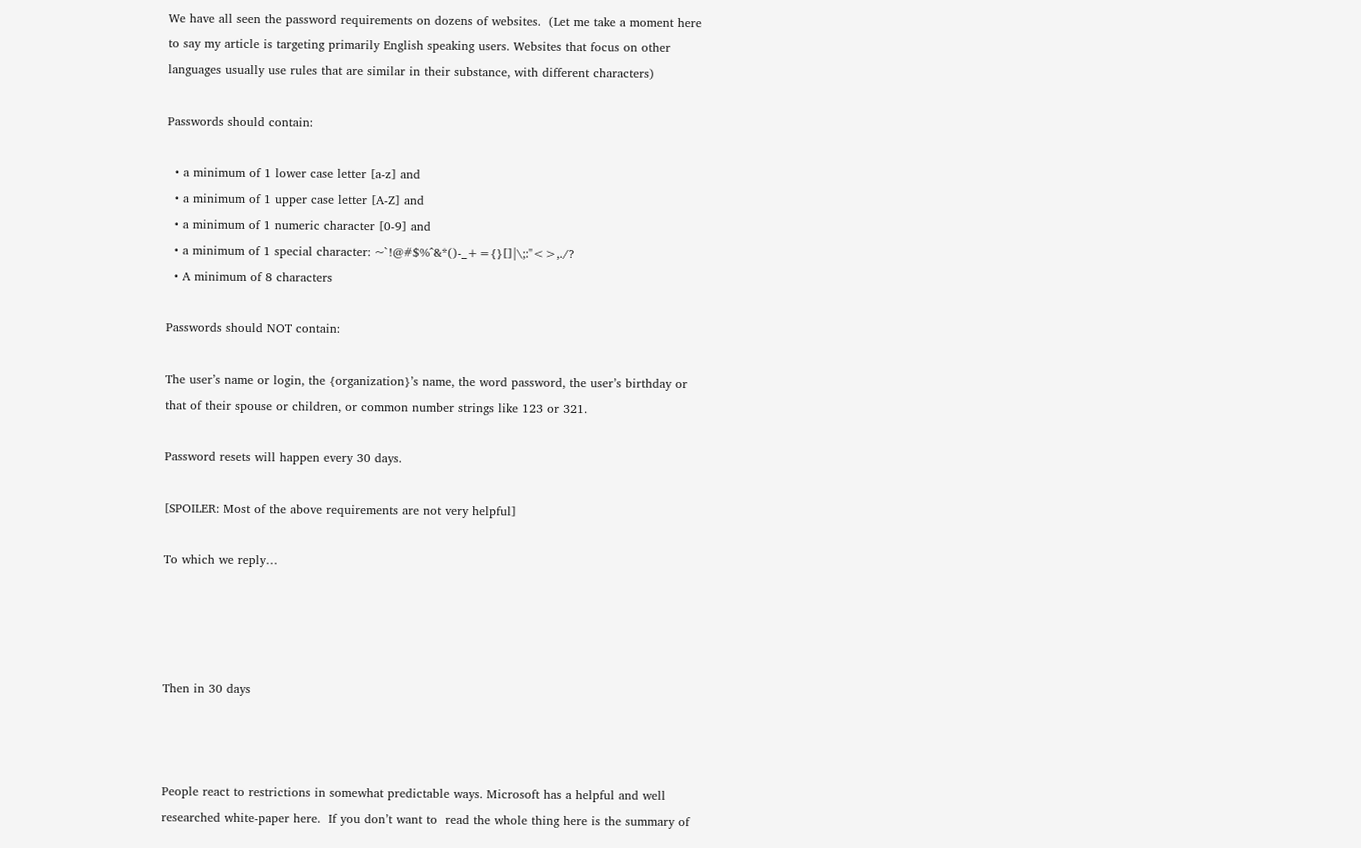We have all seen the password requirements on dozens of websites.  (Let me take a moment here to say my article is targeting primarily English speaking users. Websites that focus on other languages usually use rules that are similar in their substance, with different characters)

Passwords should contain:

  • a minimum of 1 lower case letter [a-z] and
  • a minimum of 1 upper case letter [A-Z] and
  • a minimum of 1 numeric character [0-9] and
  • a minimum of 1 special character: ~`!@#$%^&*()-_+={}[]|\;:"<>,./?
  • A minimum of 8 characters

Passwords should NOT contain:

The user’s name or login, the {organization}’s name, the word password, the user’s birthday or that of their spouse or children, or common number strings like 123 or 321.

Password resets will happen every 30 days.

[SPOILER: Most of the above requirements are not very helpful]

To which we reply…




Then in 30 days



People react to restrictions in somewhat predictable ways. Microsoft has a helpful and well researched white-paper here.  If you don’t want to  read the whole thing here is the summary of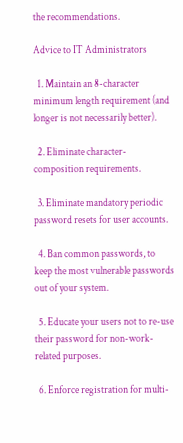the recommendations.

Advice to IT Administrators

  1. Maintain an 8-character minimum length requirement (and longer is not necessarily better).

  2. Eliminate character-composition requirements.

  3. Eliminate mandatory periodic password resets for user accounts.

  4. Ban common passwords, to keep the most vulnerable passwords out of your system.

  5. Educate your users not to re-use their password for non-work-related purposes.

  6. Enforce registration for multi-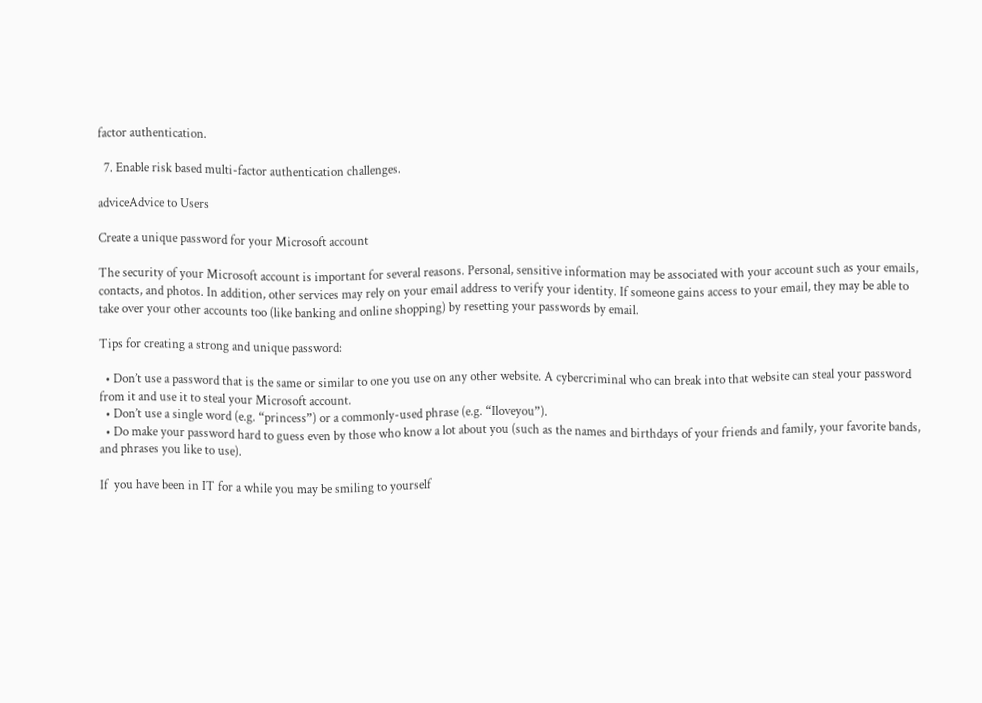factor authentication.

  7. Enable risk based multi-factor authentication challenges.

adviceAdvice to Users

Create a unique password for your Microsoft account

The security of your Microsoft account is important for several reasons. Personal, sensitive information may be associated with your account such as your emails, contacts, and photos. In addition, other services may rely on your email address to verify your identity. If someone gains access to your email, they may be able to take over your other accounts too (like banking and online shopping) by resetting your passwords by email.

Tips for creating a strong and unique password:

  • Don’t use a password that is the same or similar to one you use on any other website. A cybercriminal who can break into that website can steal your password from it and use it to steal your Microsoft account.
  • Don’t use a single word (e.g. “princess”) or a commonly-used phrase (e.g. “Iloveyou”).
  • Do make your password hard to guess even by those who know a lot about you (such as the names and birthdays of your friends and family, your favorite bands, and phrases you like to use).

If  you have been in IT for a while you may be smiling to yourself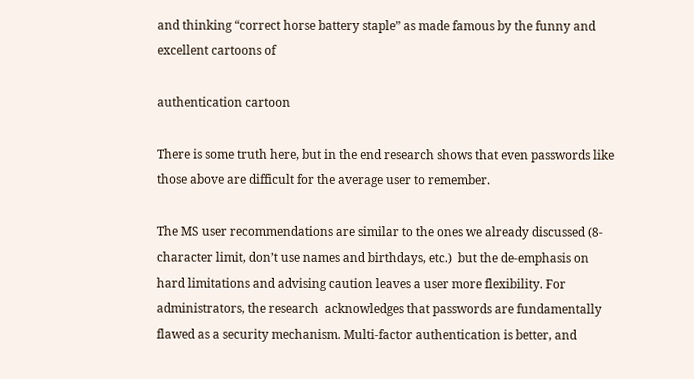and thinking “correct horse battery staple” as made famous by the funny and excellent cartoons of

authentication cartoon

There is some truth here, but in the end research shows that even passwords like those above are difficult for the average user to remember.

The MS user recommendations are similar to the ones we already discussed (8-character limit, don’t use names and birthdays, etc.)  but the de-emphasis on hard limitations and advising caution leaves a user more flexibility. For  administrators, the research  acknowledges that passwords are fundamentally flawed as a security mechanism. Multi-factor authentication is better, and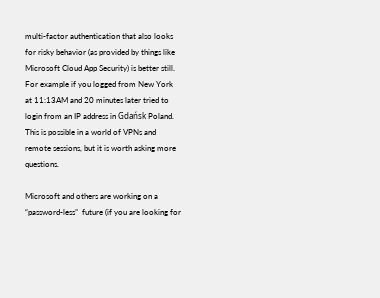multi-factor authentication that also looks for risky behavior (as provided by things like Microsoft Cloud App Security) is better still.  For example if you logged from New York at 11:13AM and 20 minutes later tried to login from an IP address in Gdańsk Poland.  This is possible in a world of VPNs and remote sessions, but it is worth asking more questions.

Microsoft and others are working on a “password-less”  future (if you are looking for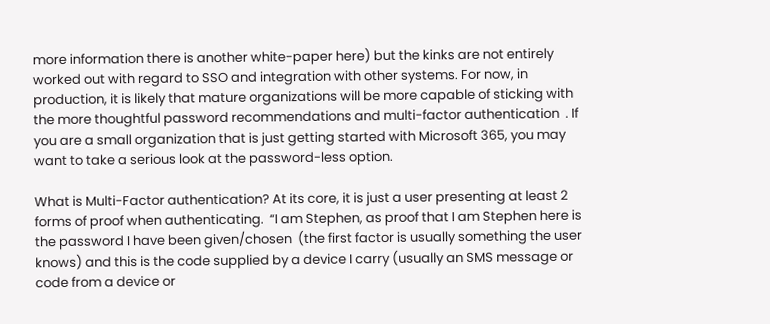more information there is another white-paper here) but the kinks are not entirely worked out with regard to SSO and integration with other systems. For now, in production, it is likely that mature organizations will be more capable of sticking with the more thoughtful password recommendations and multi-factor authentication  . If you are a small organization that is just getting started with Microsoft 365, you may want to take a serious look at the password-less option.

What is Multi-Factor authentication? At its core, it is just a user presenting at least 2 forms of proof when authenticating.  “I am Stephen, as proof that I am Stephen here is the password I have been given/chosen  (the first factor is usually something the user knows) and this is the code supplied by a device I carry (usually an SMS message or code from a device or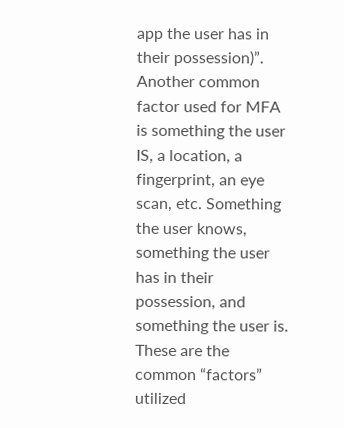app the user has in their possession)”. Another common factor used for MFA is something the user IS, a location, a fingerprint, an eye scan, etc. Something the user knows, something the user has in their possession, and something the user is. These are the common “factors” utilized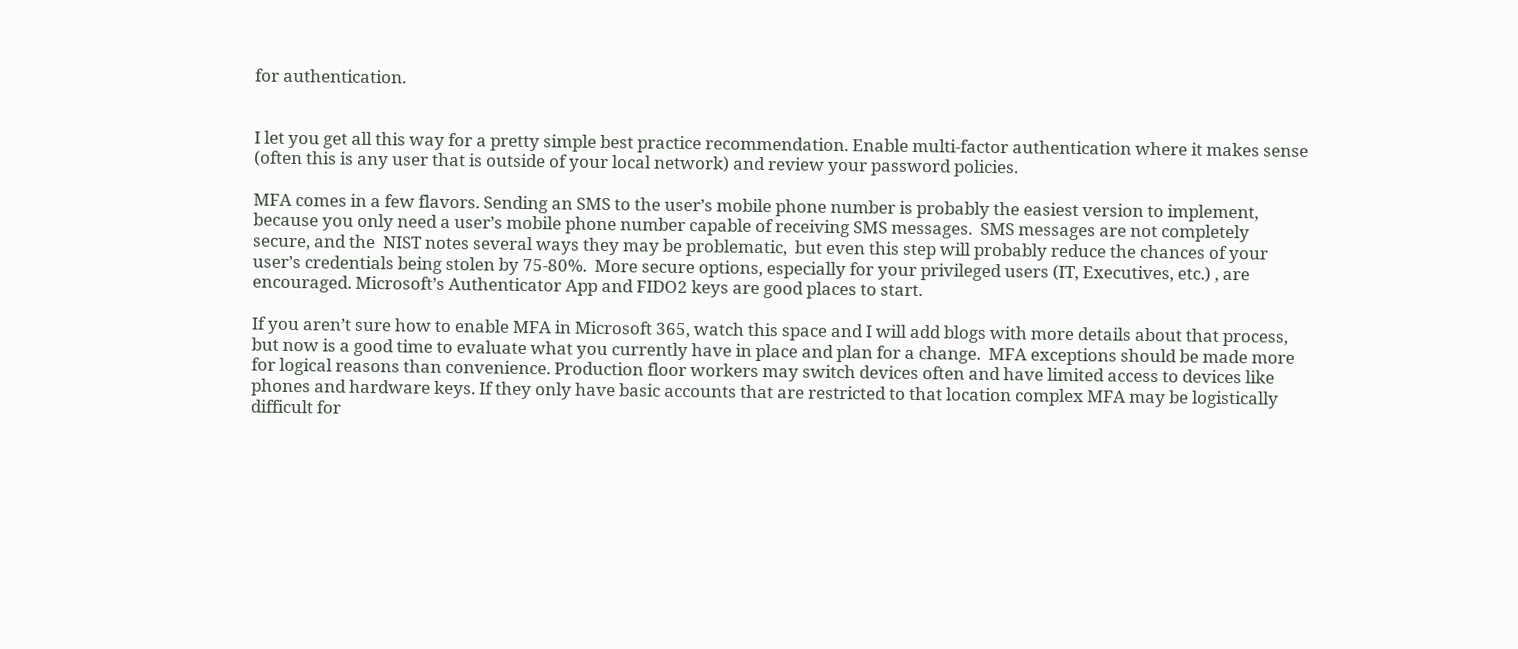for authentication.


I let you get all this way for a pretty simple best practice recommendation. Enable multi-factor authentication where it makes sense (often this is any user that is outside of your local network) and review your password policies.

MFA comes in a few flavors. Sending an SMS to the user’s mobile phone number is probably the easiest version to implement, because you only need a user’s mobile phone number capable of receiving SMS messages.  SMS messages are not completely secure, and the  NIST notes several ways they may be problematic,  but even this step will probably reduce the chances of your user’s credentials being stolen by 75-80%.  More secure options, especially for your privileged users (IT, Executives, etc.) , are encouraged. Microsoft’s Authenticator App and FIDO2 keys are good places to start.

If you aren’t sure how to enable MFA in Microsoft 365, watch this space and I will add blogs with more details about that process, but now is a good time to evaluate what you currently have in place and plan for a change.  MFA exceptions should be made more for logical reasons than convenience. Production floor workers may switch devices often and have limited access to devices like phones and hardware keys. If they only have basic accounts that are restricted to that location complex MFA may be logistically difficult for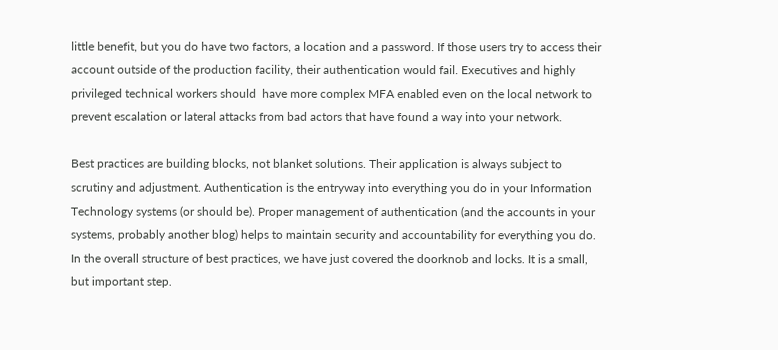little benefit, but you do have two factors, a location and a password. If those users try to access their account outside of the production facility, their authentication would fail. Executives and highly privileged technical workers should  have more complex MFA enabled even on the local network to prevent escalation or lateral attacks from bad actors that have found a way into your network.

Best practices are building blocks, not blanket solutions. Their application is always subject to scrutiny and adjustment. Authentication is the entryway into everything you do in your Information Technology systems (or should be). Proper management of authentication (and the accounts in your systems, probably another blog) helps to maintain security and accountability for everything you do. In the overall structure of best practices, we have just covered the doorknob and locks. It is a small, but important step.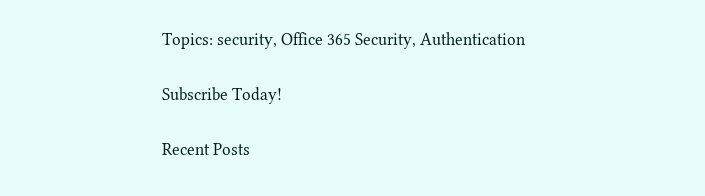Topics: security, Office 365 Security, Authentication

Subscribe Today!

Recent Posts